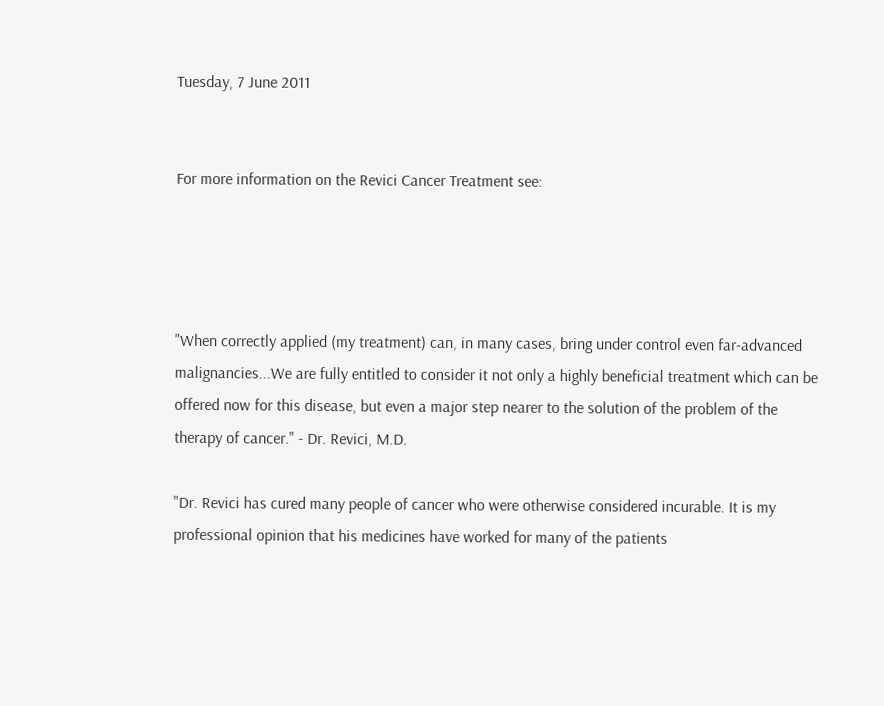Tuesday, 7 June 2011


For more information on the Revici Cancer Treatment see:




"When correctly applied (my treatment) can, in many cases, bring under control even far-advanced malignancies...We are fully entitled to consider it not only a highly beneficial treatment which can be offered now for this disease, but even a major step nearer to the solution of the problem of the therapy of cancer." - Dr. Revici, M.D.

"Dr. Revici has cured many people of cancer who were otherwise considered incurable. It is my professional opinion that his medicines have worked for many of the patients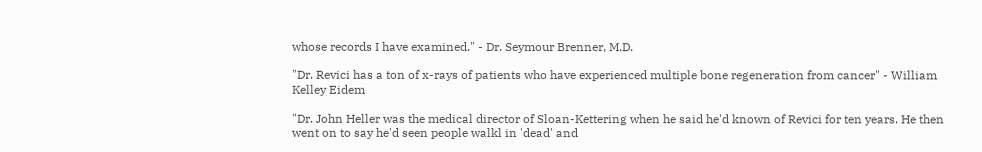whose records I have examined." - Dr. Seymour Brenner, M.D.

"Dr. Revici has a ton of x-rays of patients who have experienced multiple bone regeneration from cancer" - William Kelley Eidem

"Dr. John Heller was the medical director of Sloan-Kettering when he said he'd known of Revici for ten years. He then went on to say he'd seen people walkl in 'dead' and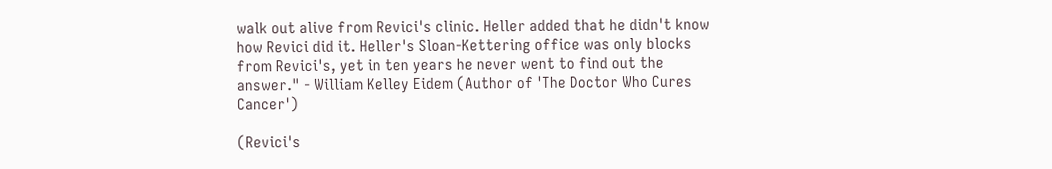walk out alive from Revici's clinic. Heller added that he didn't know how Revici did it. Heller's Sloan-Kettering office was only blocks from Revici's, yet in ten years he never went to find out the answer." - William Kelley Eidem (Author of 'The Doctor Who Cures Cancer')

(Revici's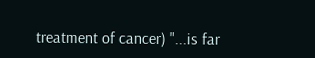treatment of cancer) "...is far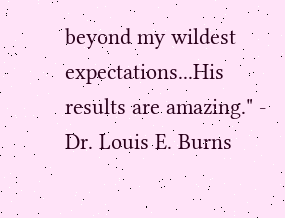beyond my wildest expectations...His results are amazing." - Dr. Louis E. Burns